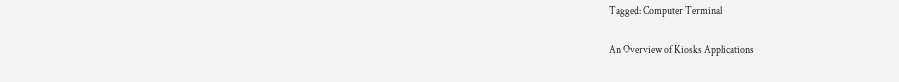Tagged: Computer Terminal

An Overview of Kiosks Applications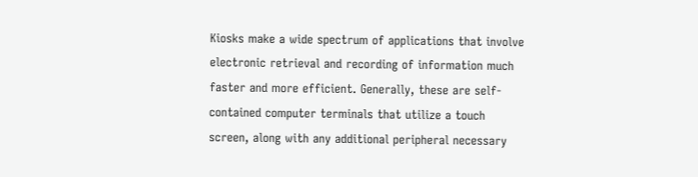Kiosks make a wide spectrum of applications that involve electronic retrieval and recording of information much faster and more efficient. Generally, these are self-contained computer terminals that utilize a touch screen, along with any additional peripheral necessary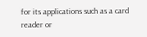for its applications such as a card reader or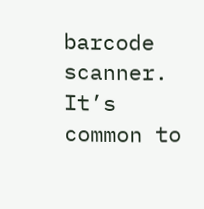barcode scanner. It’s common to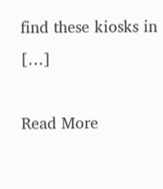find these kiosks in […]

Read More